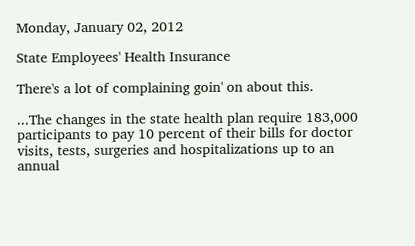Monday, January 02, 2012

State Employees' Health Insurance

There's a lot of complaining goin' on about this.

...The changes in the state health plan require 183,000 participants to pay 10 percent of their bills for doctor visits, tests, surgeries and hospitalizations up to an annual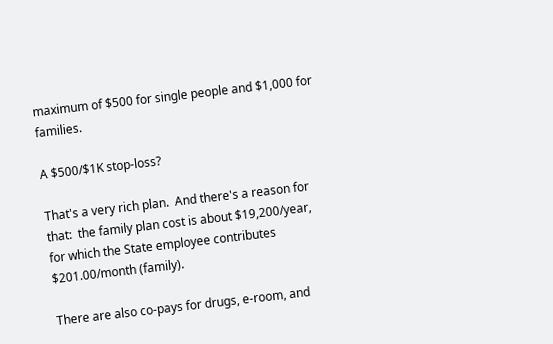maximum of $500 for single people and $1,000 for families.

A $500/$1K stop-loss?

That's a very rich plan.  And there's a reason for that:  the family plan cost is about $19,200/year, for which the State employee contributes $201.00/month (family).

There are also co-pays for drugs, e-room, and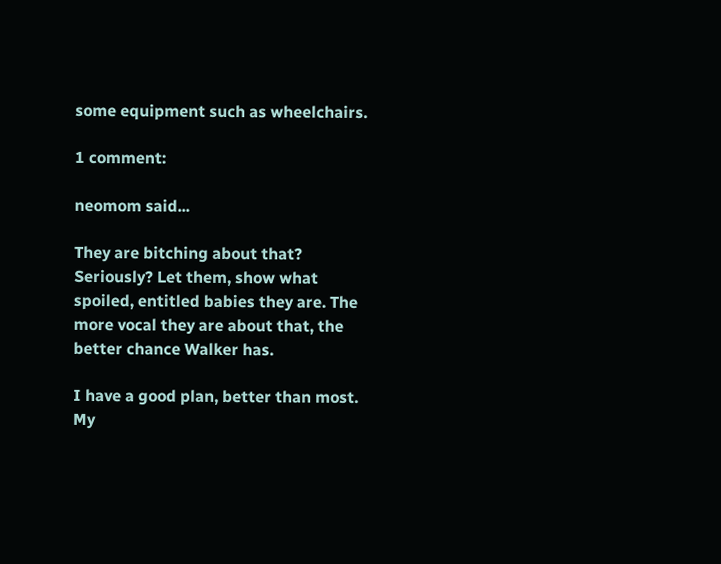some equipment such as wheelchairs.

1 comment:

neomom said...

They are bitching about that? Seriously? Let them, show what spoiled, entitled babies they are. The more vocal they are about that, the better chance Walker has.

I have a good plan, better than most. My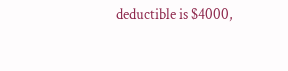deductible is $4000,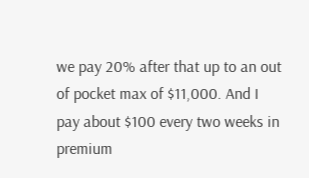we pay 20% after that up to an out of pocket max of $11,000. And I pay about $100 every two weeks in premium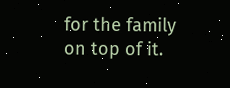for the family on top of it.